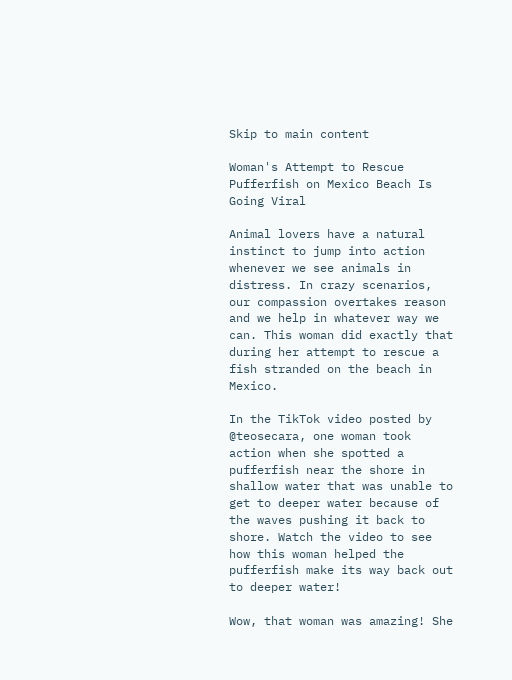Skip to main content

Woman's Attempt to Rescue Pufferfish on Mexico Beach Is Going Viral

Animal lovers have a natural instinct to jump into action whenever we see animals in distress. In crazy scenarios, our compassion overtakes reason and we help in whatever way we can. This woman did exactly that during her attempt to rescue a fish stranded on the beach in Mexico.

In the TikTok video posted by @teosecara, one woman took action when she spotted a pufferfish near the shore in shallow water that was unable to get to deeper water because of the waves pushing it back to shore. Watch the video to see how this woman helped the pufferfish make its way back out to deeper water!

Wow, that woman was amazing! She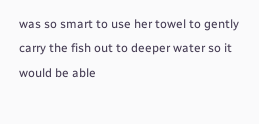was so smart to use her towel to gently carry the fish out to deeper water so it would be able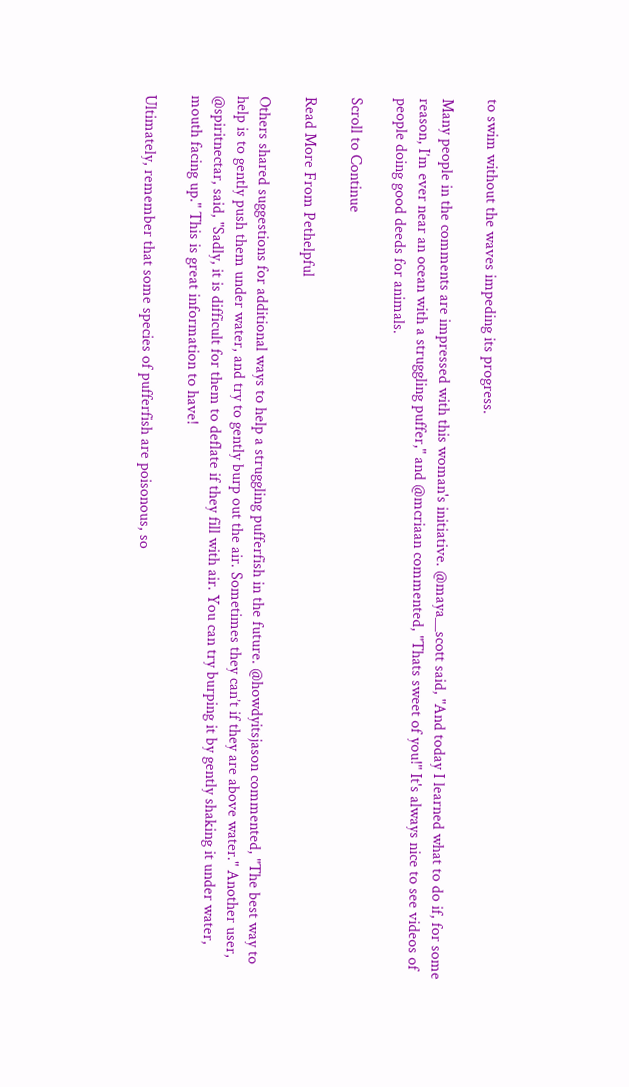to swim without the waves impeding its progress.

Many people in the comments are impressed with this woman's initiative. @maya__scott said, "And today I learned what to do if, for some reason, I’m ever near an ocean with a struggling puffer," and @mcriaan commented, "Thats sweet of you!" It's always nice to see videos of people doing good deeds for animals.

Scroll to Continue

Read More From Pethelpful

Others shared suggestions for additional ways to help a struggling pufferfish in the future. @howdyitsjason commented, "The best way to help is to gently push them under water, and try to gently burp out the air. Sometimes they can’t if they are above water." Another user, @spiritnectar, said, "Sadly, it is difficult for them to deflate if they fill with air. You can try burping it by gently shaking it under water, mouth facing up." This is great information to have!

Ultimately, remember that some species of pufferfish are poisonous, so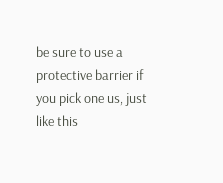be sure to use a protective barrier if you pick one us, just like this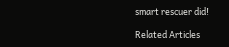smart rescuer did!

Related Articles